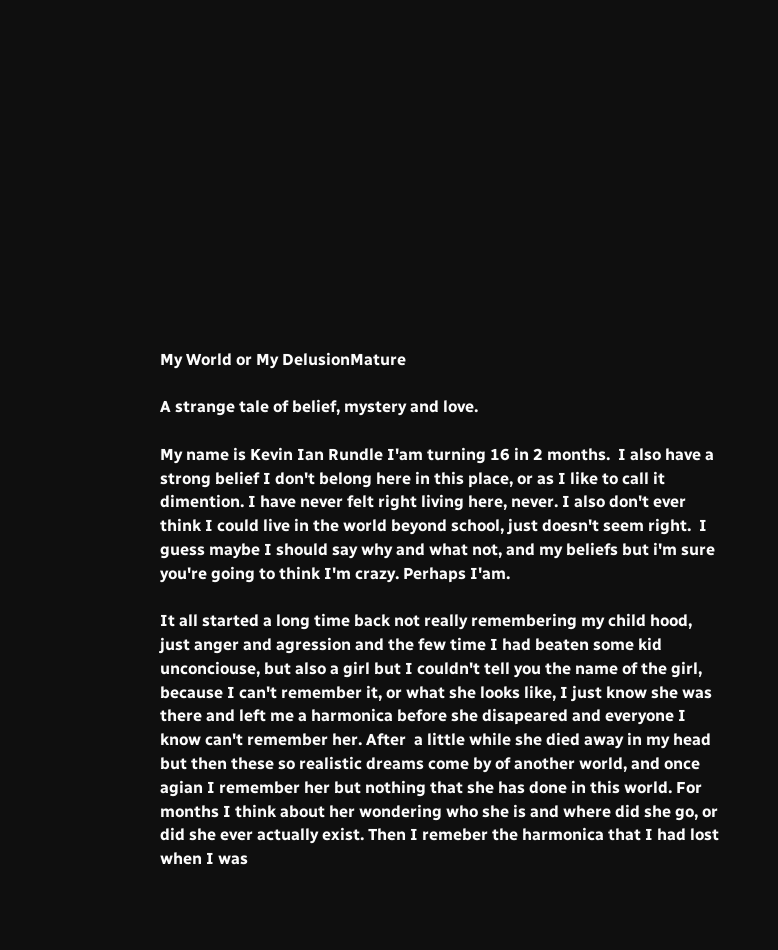My World or My DelusionMature

A strange tale of belief, mystery and love.

My name is Kevin Ian Rundle I'am turning 16 in 2 months.  I also have a strong belief I don't belong here in this place, or as I like to call it dimention. I have never felt right living here, never. I also don't ever think I could live in the world beyond school, just doesn't seem right.  I guess maybe I should say why and what not, and my beliefs but i'm sure you're going to think I'm crazy. Perhaps I'am.

It all started a long time back not really remembering my child hood, just anger and agression and the few time I had beaten some kid unconciouse, but also a girl but I couldn't tell you the name of the girl, because I can't remember it, or what she looks like, I just know she was there and left me a harmonica before she disapeared and everyone I know can't remember her. After  a little while she died away in my head but then these so realistic dreams come by of another world, and once agian I remember her but nothing that she has done in this world. For months I think about her wondering who she is and where did she go, or did she ever actually exist. Then I remeber the harmonica that I had lost when I was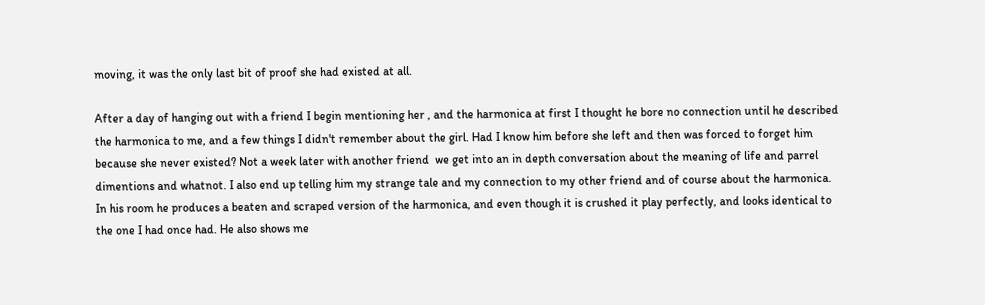moving, it was the only last bit of proof she had existed at all.

After a day of hanging out with a friend I begin mentioning her , and the harmonica at first I thought he bore no connection until he described the harmonica to me, and a few things I didn't remember about the girl. Had I know him before she left and then was forced to forget him because she never existed? Not a week later with another friend  we get into an in depth conversation about the meaning of life and parrel dimentions and whatnot. I also end up telling him my strange tale and my connection to my other friend and of course about the harmonica. In his room he produces a beaten and scraped version of the harmonica, and even though it is crushed it play perfectly, and looks identical to the one I had once had. He also shows me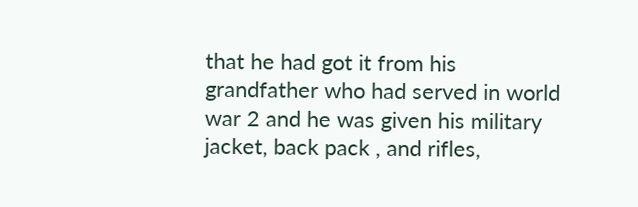that he had got it from his grandfather who had served in world war 2 and he was given his military jacket, back pack , and rifles,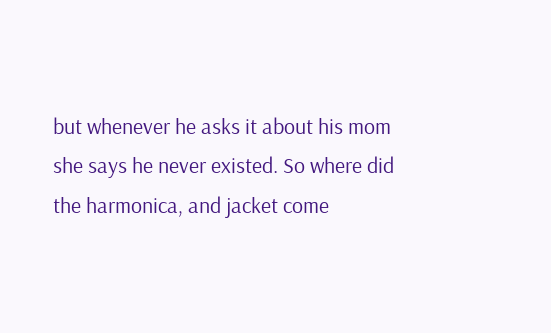but whenever he asks it about his mom she says he never existed. So where did the harmonica, and jacket come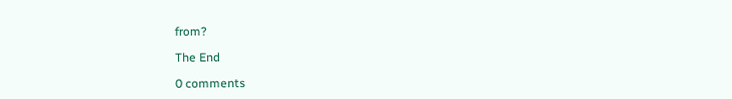from?

The End

0 comments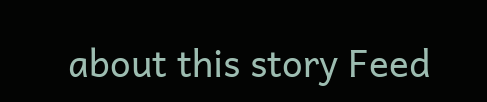about this story Feed